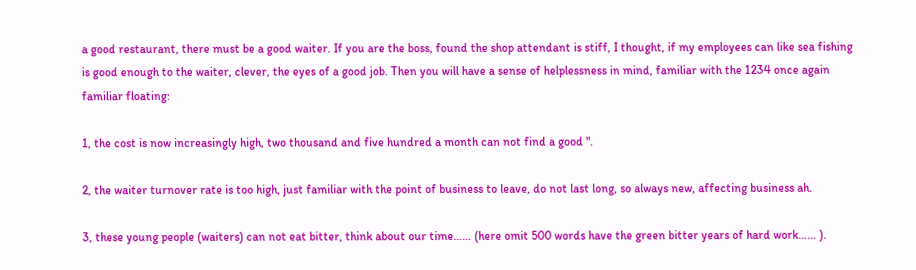a good restaurant, there must be a good waiter. If you are the boss, found the shop attendant is stiff, I thought, if my employees can like sea fishing is good enough to the waiter, clever, the eyes of a good job. Then you will have a sense of helplessness in mind, familiar with the 1234 once again familiar floating:

1, the cost is now increasingly high, two thousand and five hundred a month can not find a good ".

2, the waiter turnover rate is too high, just familiar with the point of business to leave, do not last long, so always new, affecting business ah.

3, these young people (waiters) can not eat bitter, think about our time…… (here omit 500 words have the green bitter years of hard work…… ).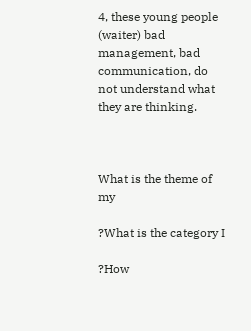4, these young people (waiter) bad management, bad communication, do not understand what they are thinking.



What is the theme of my

?What is the category I

?How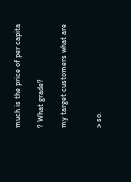much is the price of per capita

? What grade?

my target customers what are


> so.